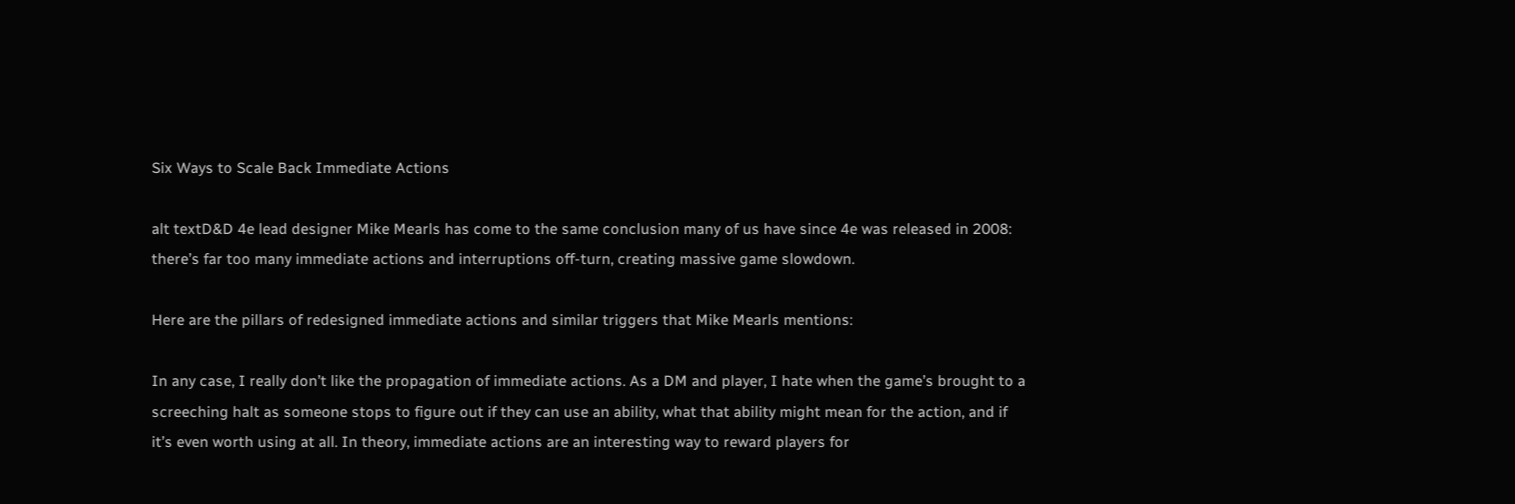Six Ways to Scale Back Immediate Actions

alt textD&D 4e lead designer Mike Mearls has come to the same conclusion many of us have since 4e was released in 2008: there’s far too many immediate actions and interruptions off-turn, creating massive game slowdown.

Here are the pillars of redesigned immediate actions and similar triggers that Mike Mearls mentions:

In any case, I really don’t like the propagation of immediate actions. As a DM and player, I hate when the game’s brought to a screeching halt as someone stops to figure out if they can use an ability, what that ability might mean for the action, and if it’s even worth using at all. In theory, immediate actions are an interesting way to reward players for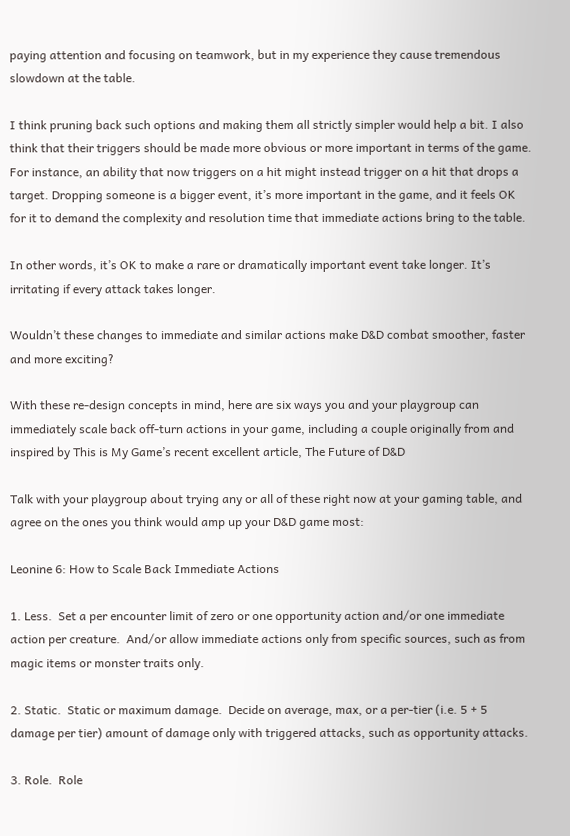paying attention and focusing on teamwork, but in my experience they cause tremendous slowdown at the table.

I think pruning back such options and making them all strictly simpler would help a bit. I also think that their triggers should be made more obvious or more important in terms of the game. For instance, an ability that now triggers on a hit might instead trigger on a hit that drops a target. Dropping someone is a bigger event, it’s more important in the game, and it feels OK for it to demand the complexity and resolution time that immediate actions bring to the table.

In other words, it’s OK to make a rare or dramatically important event take longer. It’s irritating if every attack takes longer.

Wouldn’t these changes to immediate and similar actions make D&D combat smoother, faster and more exciting?

With these re-design concepts in mind, here are six ways you and your playgroup can immediately scale back off-turn actions in your game, including a couple originally from and inspired by This is My Game’s recent excellent article, The Future of D&D

Talk with your playgroup about trying any or all of these right now at your gaming table, and agree on the ones you think would amp up your D&D game most:

Leonine 6: How to Scale Back Immediate Actions

1. Less.  Set a per encounter limit of zero or one opportunity action and/or one immediate action per creature.  And/or allow immediate actions only from specific sources, such as from magic items or monster traits only.

2. Static.  Static or maximum damage.  Decide on average, max, or a per-tier (i.e. 5 + 5 damage per tier) amount of damage only with triggered attacks, such as opportunity attacks.

3. Role.  Role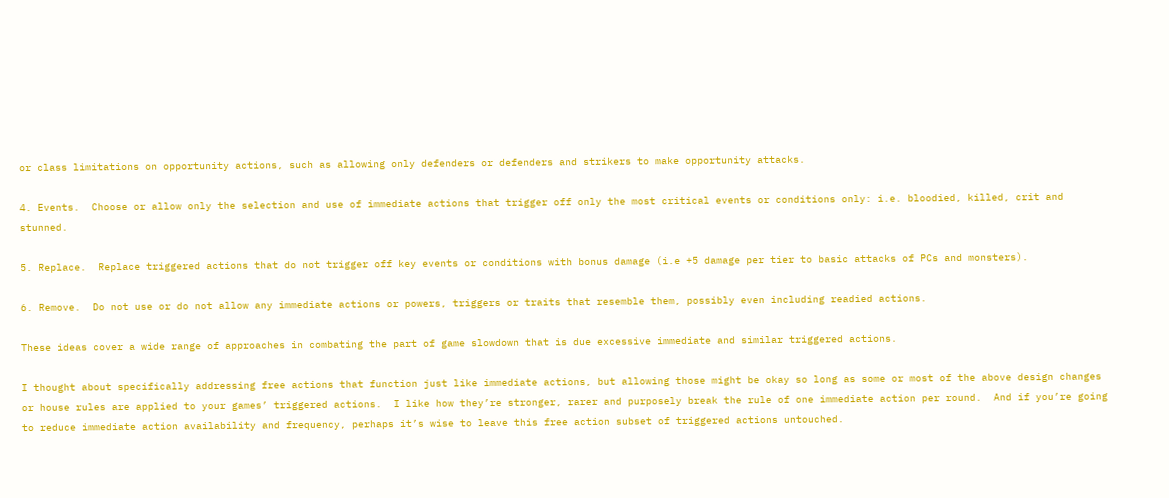or class limitations on opportunity actions, such as allowing only defenders or defenders and strikers to make opportunity attacks.

4. Events.  Choose or allow only the selection and use of immediate actions that trigger off only the most critical events or conditions only: i.e. bloodied, killed, crit and stunned.

5. Replace.  Replace triggered actions that do not trigger off key events or conditions with bonus damage (i.e +5 damage per tier to basic attacks of PCs and monsters).

6. Remove.  Do not use or do not allow any immediate actions or powers, triggers or traits that resemble them, possibly even including readied actions.

These ideas cover a wide range of approaches in combating the part of game slowdown that is due excessive immediate and similar triggered actions.

I thought about specifically addressing free actions that function just like immediate actions, but allowing those might be okay so long as some or most of the above design changes or house rules are applied to your games’ triggered actions.  I like how they’re stronger, rarer and purposely break the rule of one immediate action per round.  And if you’re going to reduce immediate action availability and frequency, perhaps it’s wise to leave this free action subset of triggered actions untouched.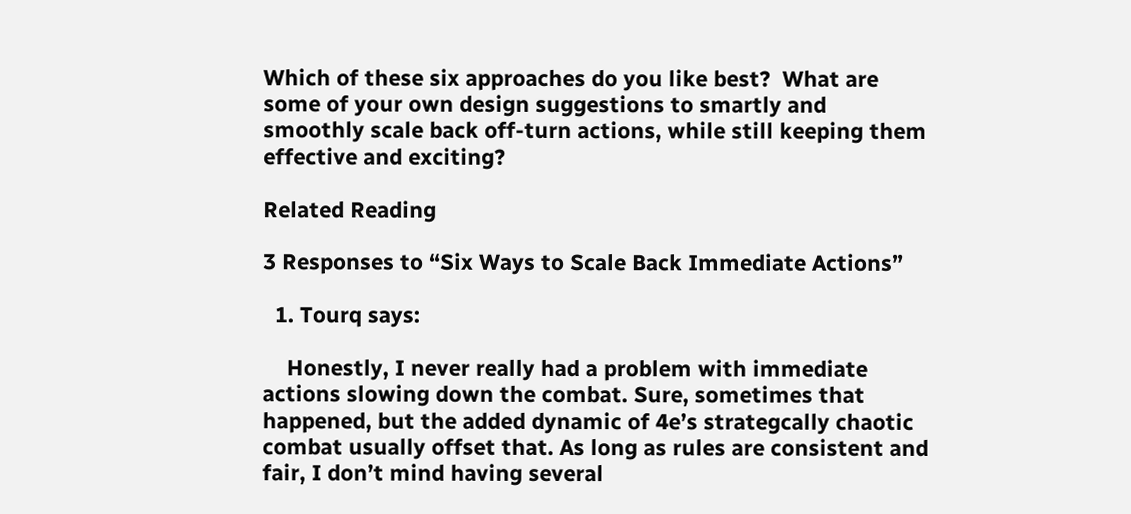Which of these six approaches do you like best?  What are some of your own design suggestions to smartly and smoothly scale back off-turn actions, while still keeping them effective and exciting?

Related Reading

3 Responses to “Six Ways to Scale Back Immediate Actions”

  1. Tourq says:

    Honestly, I never really had a problem with immediate actions slowing down the combat. Sure, sometimes that happened, but the added dynamic of 4e’s strategcally chaotic combat usually offset that. As long as rules are consistent and fair, I don’t mind having several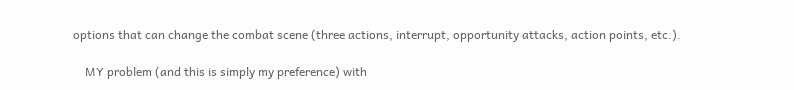options that can change the combat scene (three actions, interrupt, opportunity attacks, action points, etc.).

    MY problem (and this is simply my preference) with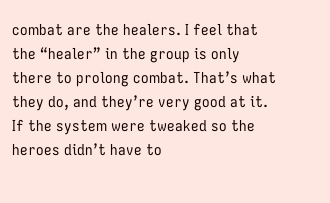combat are the healers. I feel that the “healer” in the group is only there to prolong combat. That’s what they do, and they’re very good at it. If the system were tweaked so the heroes didn’t have to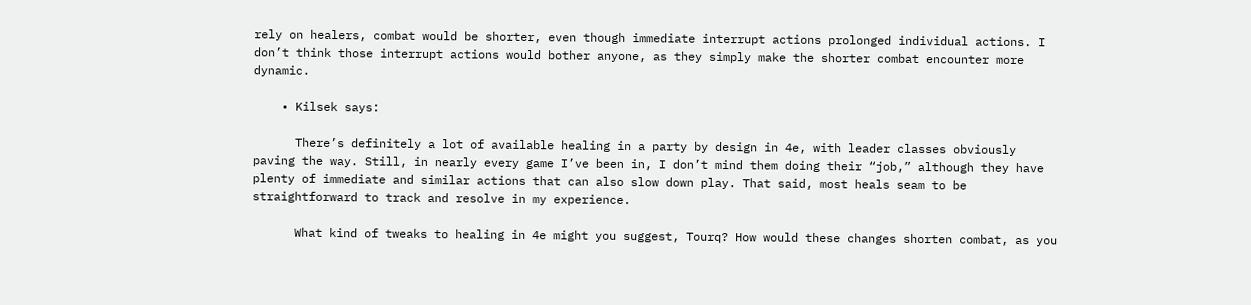rely on healers, combat would be shorter, even though immediate interrupt actions prolonged individual actions. I don’t think those interrupt actions would bother anyone, as they simply make the shorter combat encounter more dynamic.

    • Kilsek says:

      There’s definitely a lot of available healing in a party by design in 4e, with leader classes obviously paving the way. Still, in nearly every game I’ve been in, I don’t mind them doing their “job,” although they have plenty of immediate and similar actions that can also slow down play. That said, most heals seam to be straightforward to track and resolve in my experience.

      What kind of tweaks to healing in 4e might you suggest, Tourq? How would these changes shorten combat, as you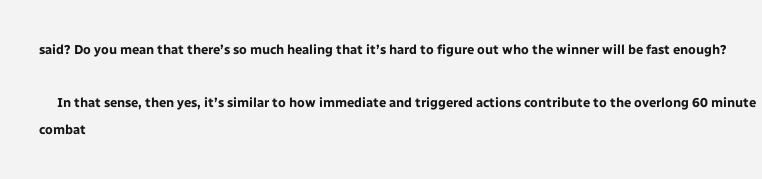said? Do you mean that there’s so much healing that it’s hard to figure out who the winner will be fast enough?

      In that sense, then yes, it’s similar to how immediate and triggered actions contribute to the overlong 60 minute combat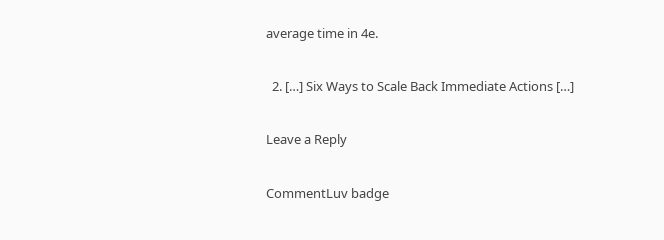average time in 4e.

  2. […] Six Ways to Scale Back Immediate Actions […]

Leave a Reply

CommentLuv badge